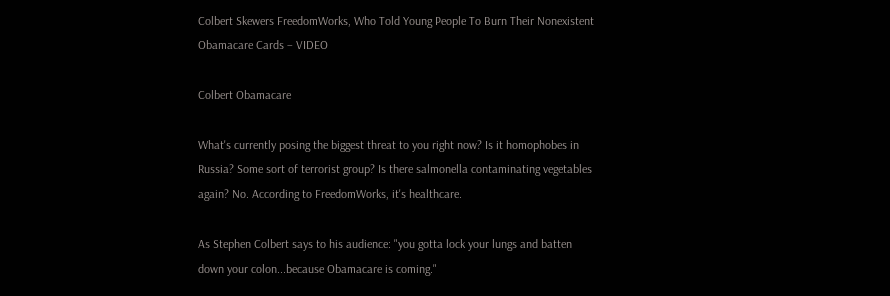Colbert Skewers FreedomWorks, Who Told Young People To Burn Their Nonexistent Obamacare Cards – VIDEO

Colbert Obamacare

What's currently posing the biggest threat to you right now? Is it homophobes in Russia? Some sort of terrorist group? Is there salmonella contaminating vegetables again? No. According to FreedomWorks, it's healthcare.

As Stephen Colbert says to his audience: "you gotta lock your lungs and batten down your colon...because Obamacare is coming."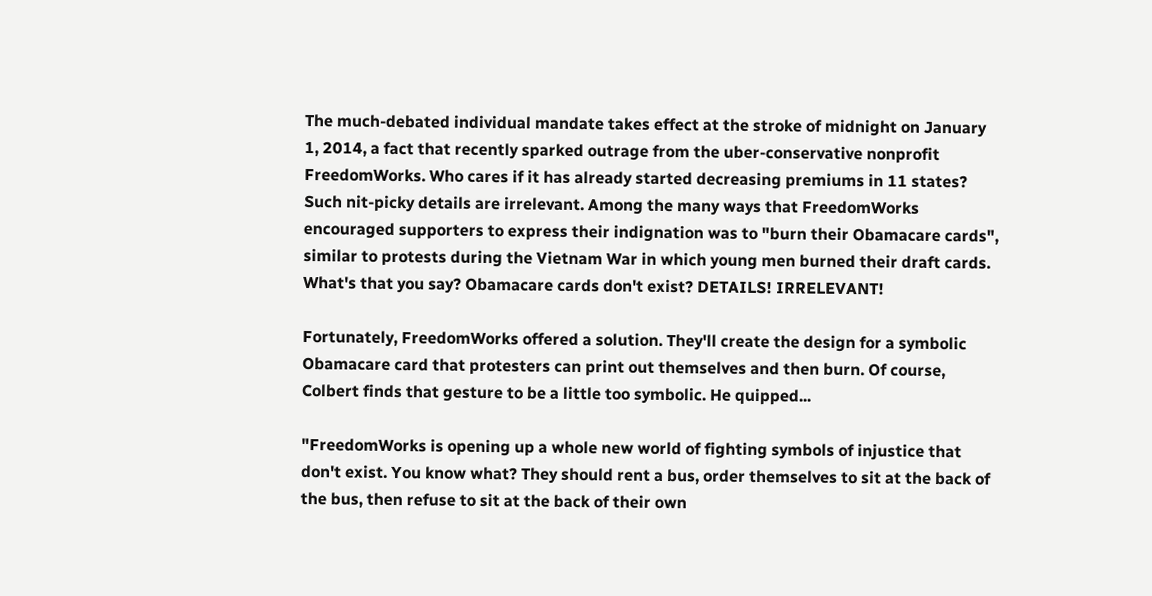The much-debated individual mandate takes effect at the stroke of midnight on January 1, 2014, a fact that recently sparked outrage from the uber-conservative nonprofit FreedomWorks. Who cares if it has already started decreasing premiums in 11 states? Such nit-picky details are irrelevant. Among the many ways that FreedomWorks encouraged supporters to express their indignation was to "burn their Obamacare cards", similar to protests during the Vietnam War in which young men burned their draft cards. What's that you say? Obamacare cards don't exist? DETAILS! IRRELEVANT!

Fortunately, FreedomWorks offered a solution. They'll create the design for a symbolic Obamacare card that protesters can print out themselves and then burn. Of course, Colbert finds that gesture to be a little too symbolic. He quipped...

"FreedomWorks is opening up a whole new world of fighting symbols of injustice that don't exist. You know what? They should rent a bus, order themselves to sit at the back of the bus, then refuse to sit at the back of their own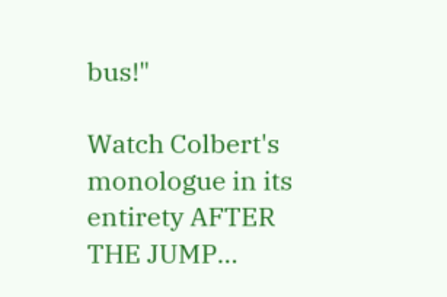bus!"

Watch Colbert's monologue in its entirety AFTER THE JUMP...